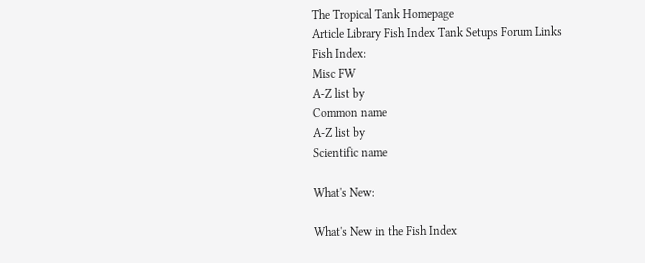The Tropical Tank Homepage
Article Library Fish Index Tank Setups Forum Links
Fish Index:
Misc FW
A-Z list by
Common name
A-Z list by
Scientific name

What's New:

What's New in the Fish Index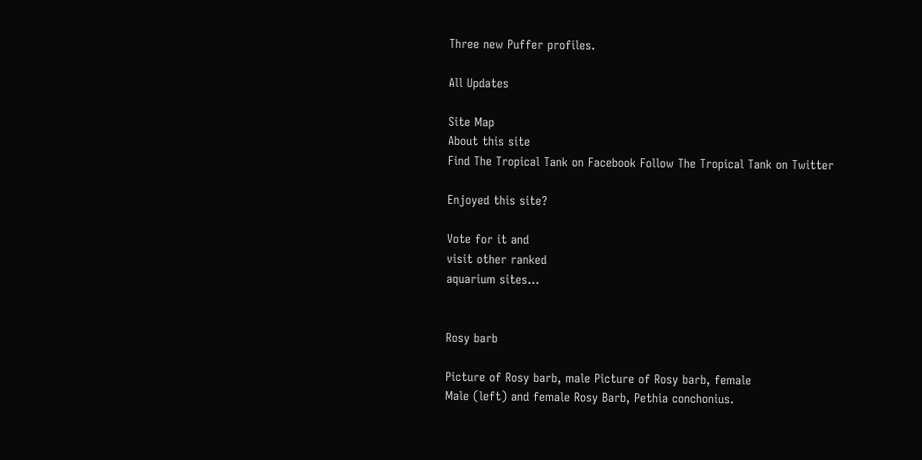Three new Puffer profiles.

All Updates

Site Map
About this site
Find The Tropical Tank on Facebook Follow The Tropical Tank on Twitter

Enjoyed this site?

Vote for it and
visit other ranked
aquarium sites...


Rosy barb

Picture of Rosy barb, male Picture of Rosy barb, female
Male (left) and female Rosy Barb, Pethia conchonius.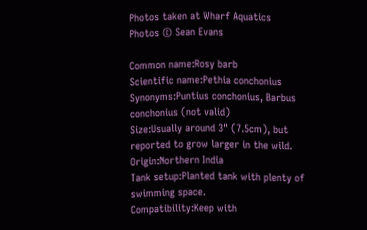Photos taken at Wharf Aquatics
Photos © Sean Evans

Common name:Rosy barb
Scientific name:Pethia conchonius
Synonyms:Puntius conchonius, Barbus conchonius (not valid)
Size:Usually around 3" (7.5cm), but reported to grow larger in the wild.
Origin:Northern India
Tank setup:Planted tank with plenty of swimming space.
Compatibility:Keep with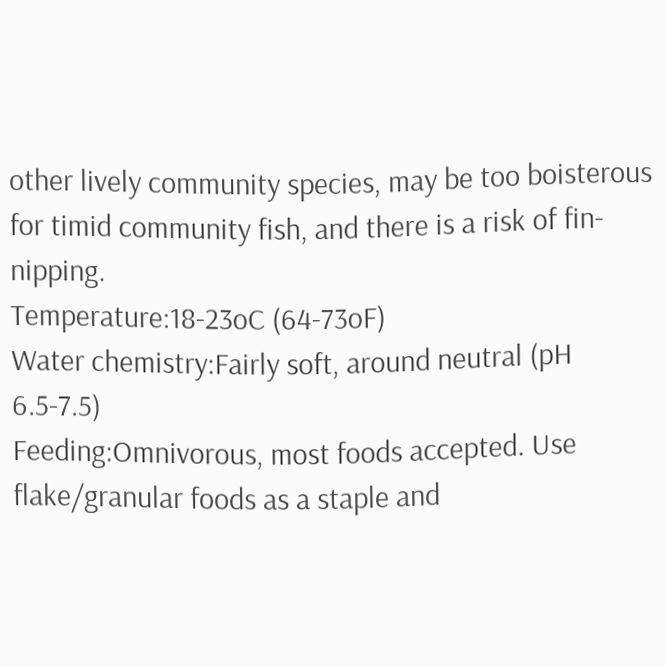other lively community species, may be too boisterous for timid community fish, and there is a risk of fin-nipping.
Temperature:18-23oC (64-73oF)
Water chemistry:Fairly soft, around neutral (pH 6.5-7.5)
Feeding:Omnivorous, most foods accepted. Use flake/granular foods as a staple and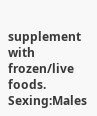supplement with frozen/live foods.
Sexing:Males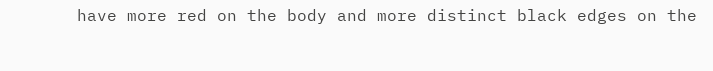have more red on the body and more distinct black edges on the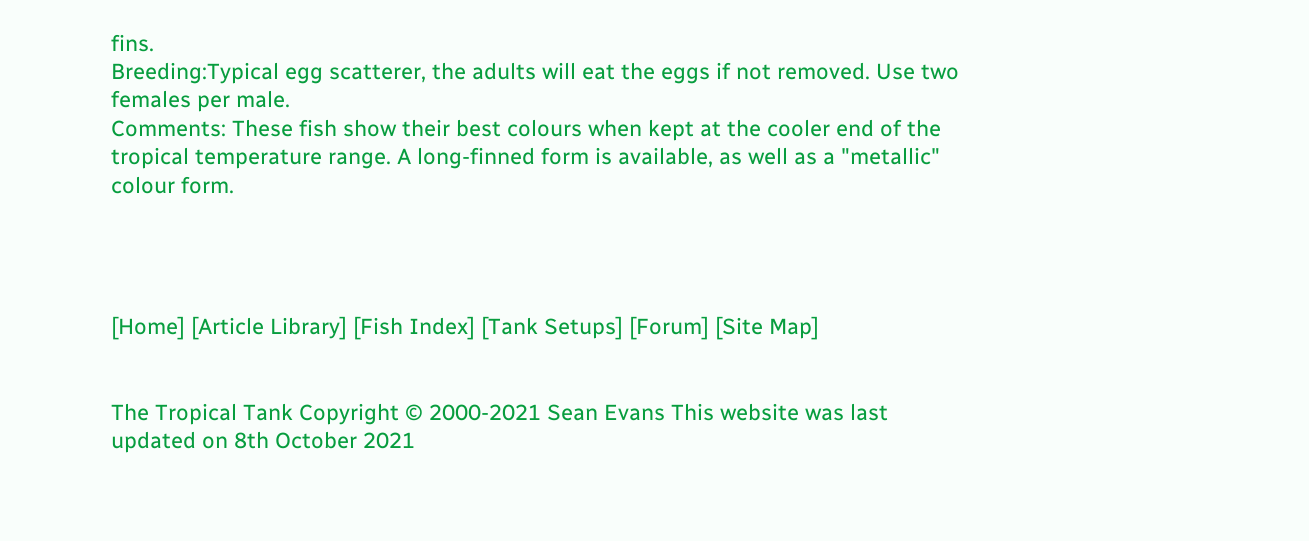fins.
Breeding:Typical egg scatterer, the adults will eat the eggs if not removed. Use two females per male.
Comments: These fish show their best colours when kept at the cooler end of the tropical temperature range. A long-finned form is available, as well as a "metallic" colour form.




[Home] [Article Library] [Fish Index] [Tank Setups] [Forum] [Site Map]


The Tropical Tank Copyright © 2000-2021 Sean Evans This website was last updated on 8th October 2021